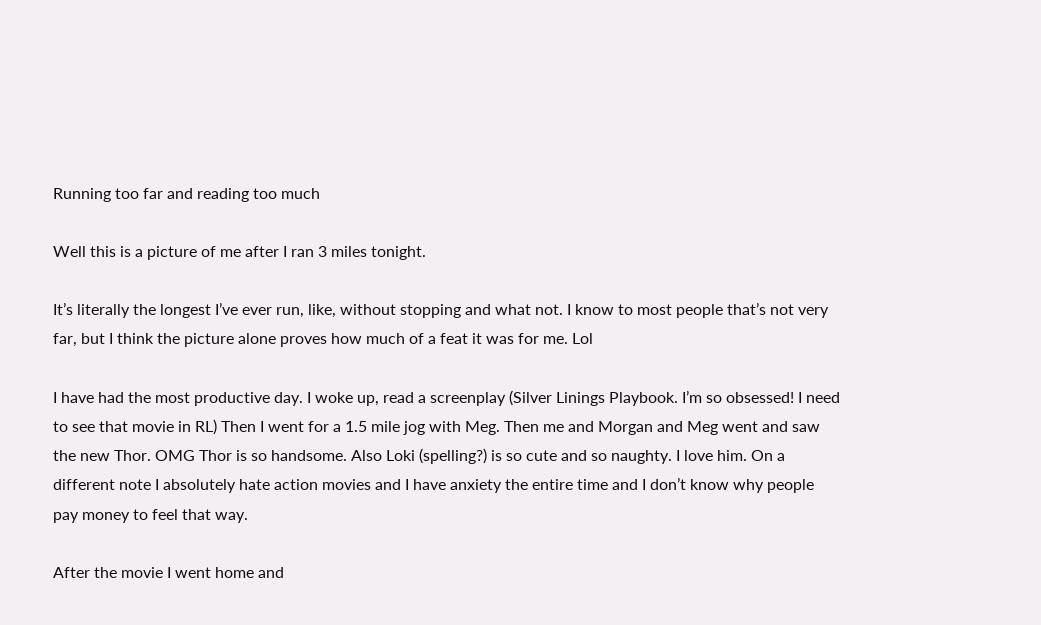Running too far and reading too much

Well this is a picture of me after I ran 3 miles tonight.

It’s literally the longest I’ve ever run, like, without stopping and what not. I know to most people that’s not very far, but I think the picture alone proves how much of a feat it was for me. Lol

I have had the most productive day. I woke up, read a screenplay (Silver Linings Playbook. I’m so obsessed! I need to see that movie in RL) Then I went for a 1.5 mile jog with Meg. Then me and Morgan and Meg went and saw the new Thor. OMG Thor is so handsome. Also Loki (spelling?) is so cute and so naughty. I love him. On a different note I absolutely hate action movies and I have anxiety the entire time and I don’t know why people pay money to feel that way.

After the movie I went home and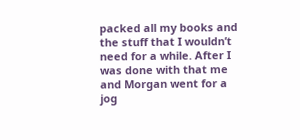packed all my books and the stuff that I wouldn’t need for a while. After I was done with that me and Morgan went for a jog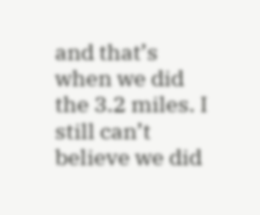and that’s when we did the 3.2 miles. I still can’t believe we did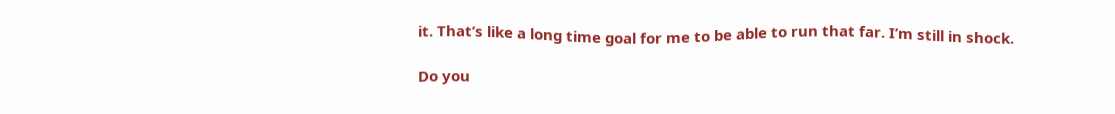it. That’s like a long time goal for me to be able to run that far. I’m still in shock.

Do you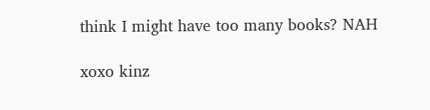think I might have too many books? NAH

xoxo kinz